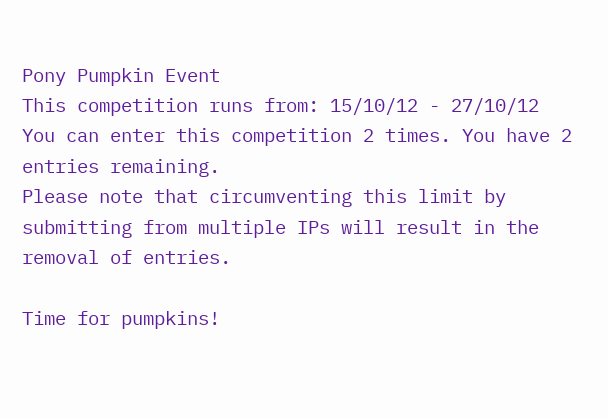Pony Pumpkin Event
This competition runs from: 15/10/12 - 27/10/12
You can enter this competition 2 times. You have 2 entries remaining.
Please note that circumventing this limit by submitting from multiple IPs will result in the removal of entries.

Time for pumpkins!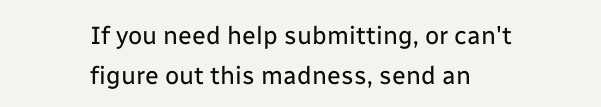If you need help submitting, or can't figure out this madness, send an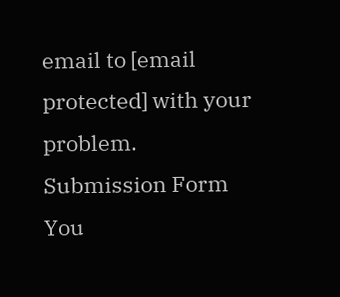email to [email protected] with your problem.
Submission Form
You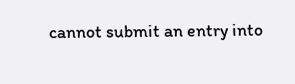cannot submit an entry into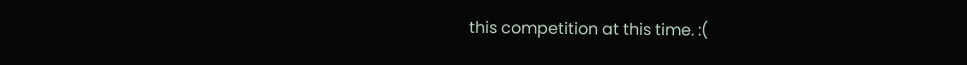this competition at this time. :(